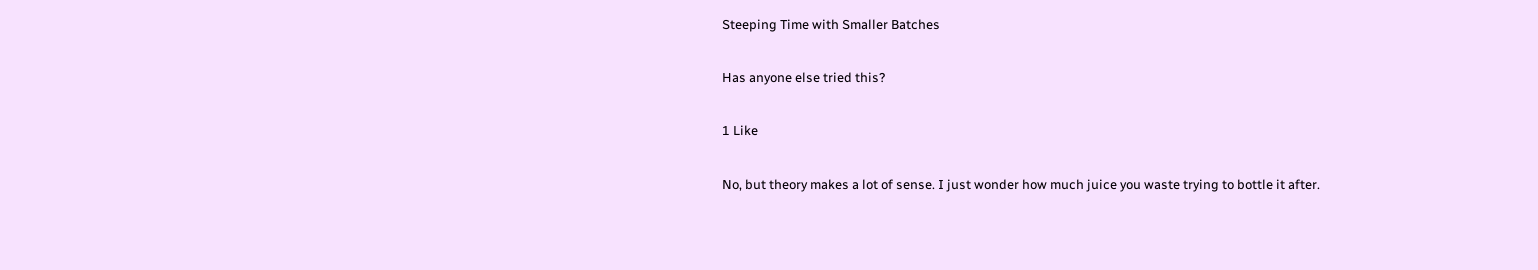Steeping Time with Smaller Batches

Has anyone else tried this?

1 Like

No, but theory makes a lot of sense. I just wonder how much juice you waste trying to bottle it after.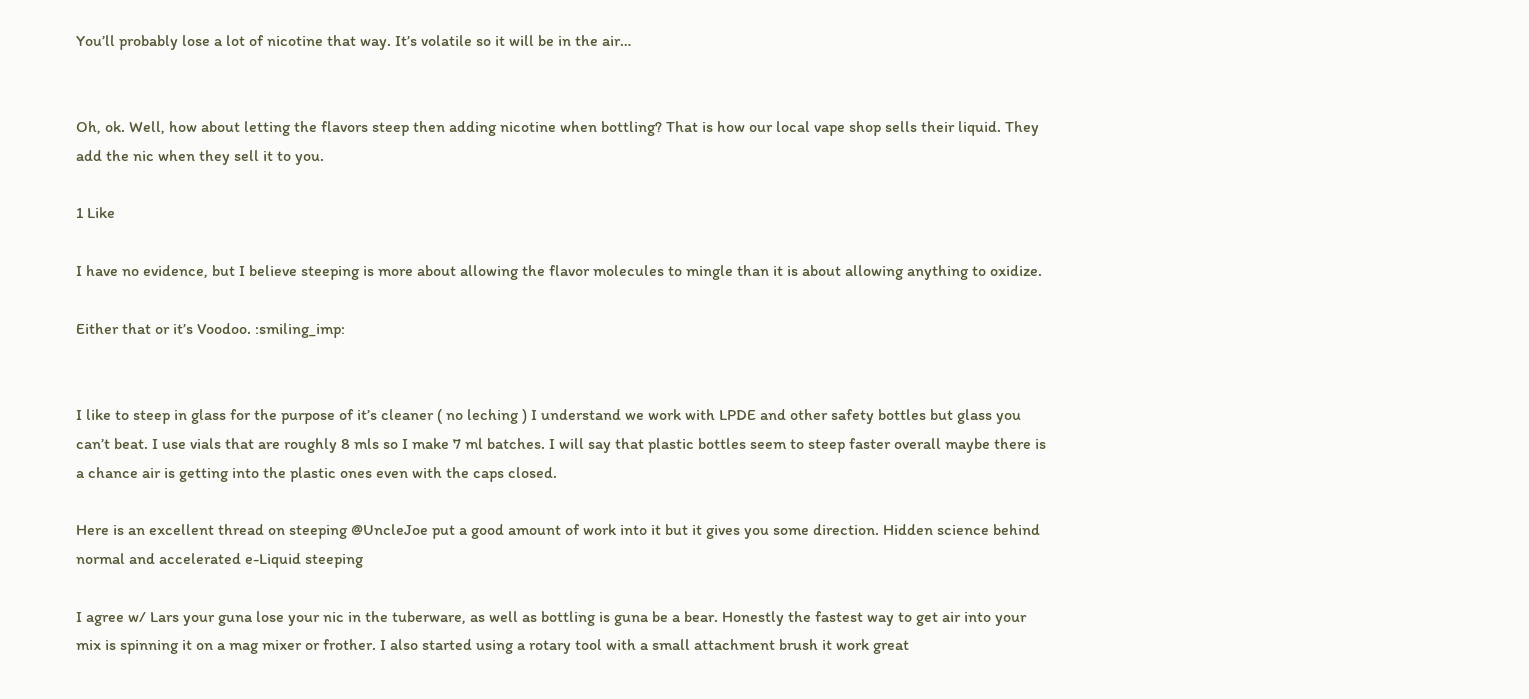You’ll probably lose a lot of nicotine that way. It’s volatile so it will be in the air…


Oh, ok. Well, how about letting the flavors steep then adding nicotine when bottling? That is how our local vape shop sells their liquid. They add the nic when they sell it to you.

1 Like

I have no evidence, but I believe steeping is more about allowing the flavor molecules to mingle than it is about allowing anything to oxidize.

Either that or it’s Voodoo. :smiling_imp:


I like to steep in glass for the purpose of it’s cleaner ( no leching ) I understand we work with LPDE and other safety bottles but glass you can’t beat. I use vials that are roughly 8 mls so I make 7 ml batches. I will say that plastic bottles seem to steep faster overall maybe there is a chance air is getting into the plastic ones even with the caps closed.

Here is an excellent thread on steeping @UncleJoe put a good amount of work into it but it gives you some direction. Hidden science behind normal and accelerated e-Liquid steeping

I agree w/ Lars your guna lose your nic in the tuberware, as well as bottling is guna be a bear. Honestly the fastest way to get air into your mix is spinning it on a mag mixer or frother. I also started using a rotary tool with a small attachment brush it work great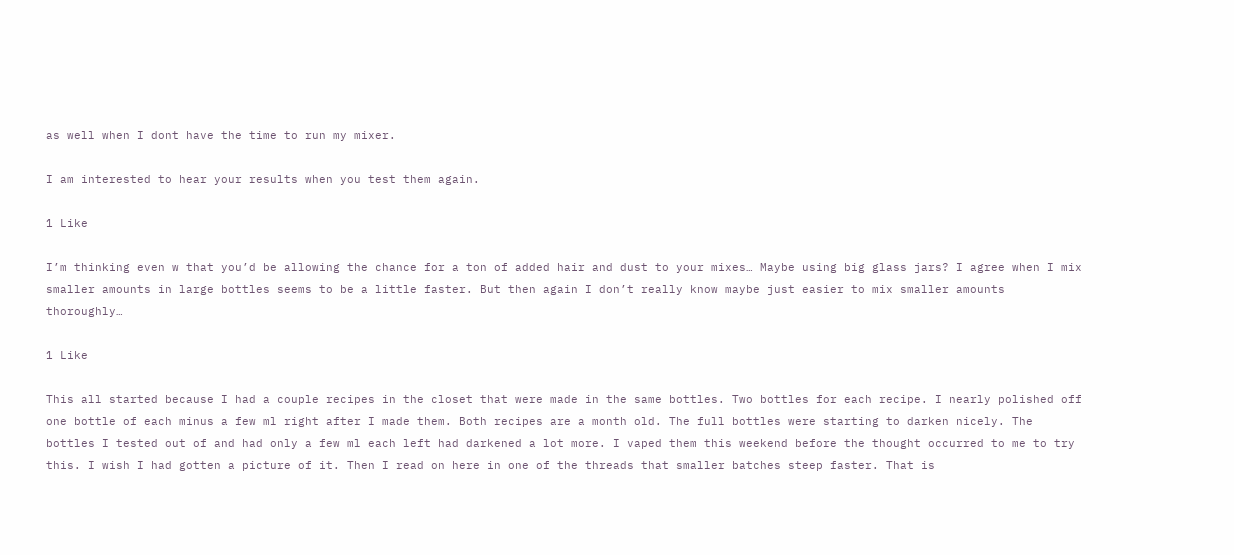as well when I dont have the time to run my mixer.

I am interested to hear your results when you test them again.

1 Like

I’m thinking even w that you’d be allowing the chance for a ton of added hair and dust to your mixes… Maybe using big glass jars? I agree when I mix smaller amounts in large bottles seems to be a little faster. But then again I don’t really know maybe just easier to mix smaller amounts thoroughly…

1 Like

This all started because I had a couple recipes in the closet that were made in the same bottles. Two bottles for each recipe. I nearly polished off one bottle of each minus a few ml right after I made them. Both recipes are a month old. The full bottles were starting to darken nicely. The bottles I tested out of and had only a few ml each left had darkened a lot more. I vaped them this weekend before the thought occurred to me to try this. I wish I had gotten a picture of it. Then I read on here in one of the threads that smaller batches steep faster. That is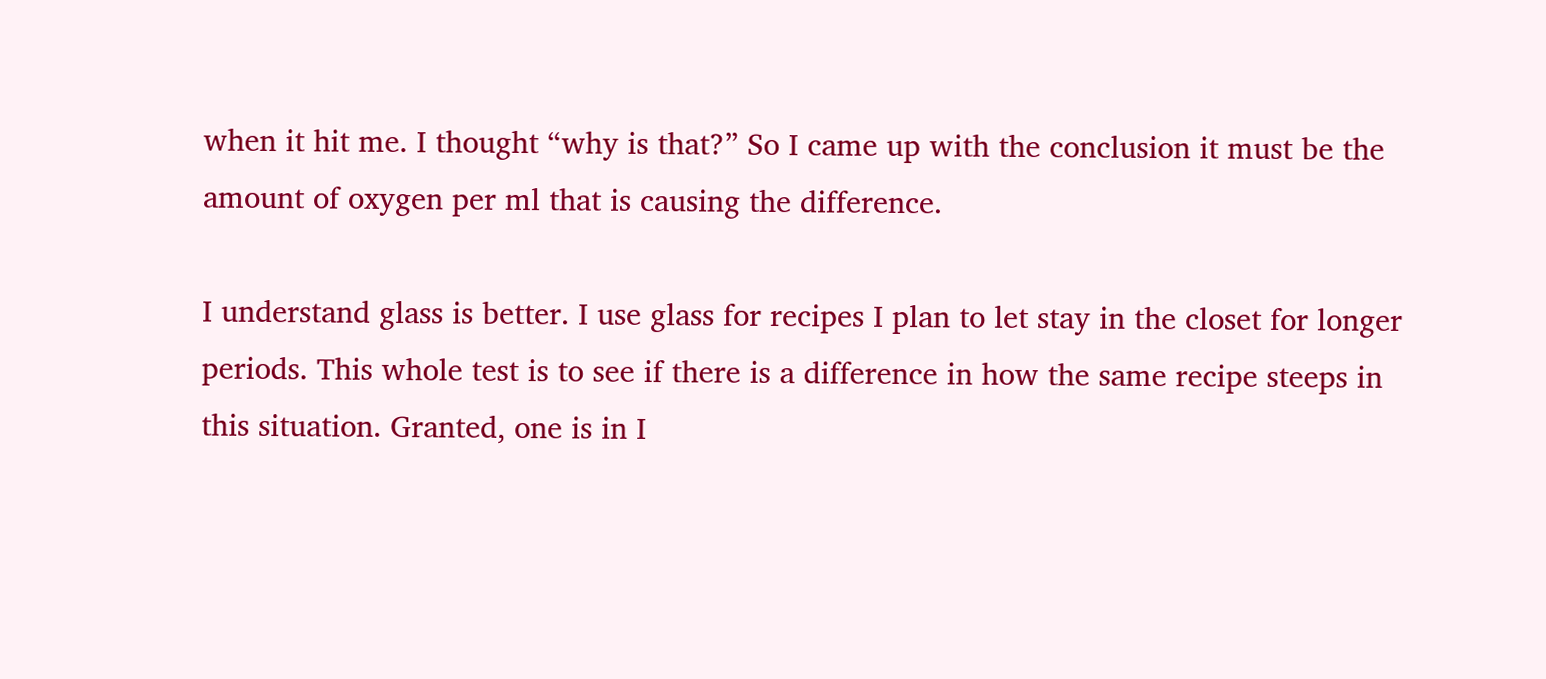when it hit me. I thought “why is that?” So I came up with the conclusion it must be the amount of oxygen per ml that is causing the difference.

I understand glass is better. I use glass for recipes I plan to let stay in the closet for longer periods. This whole test is to see if there is a difference in how the same recipe steeps in this situation. Granted, one is in I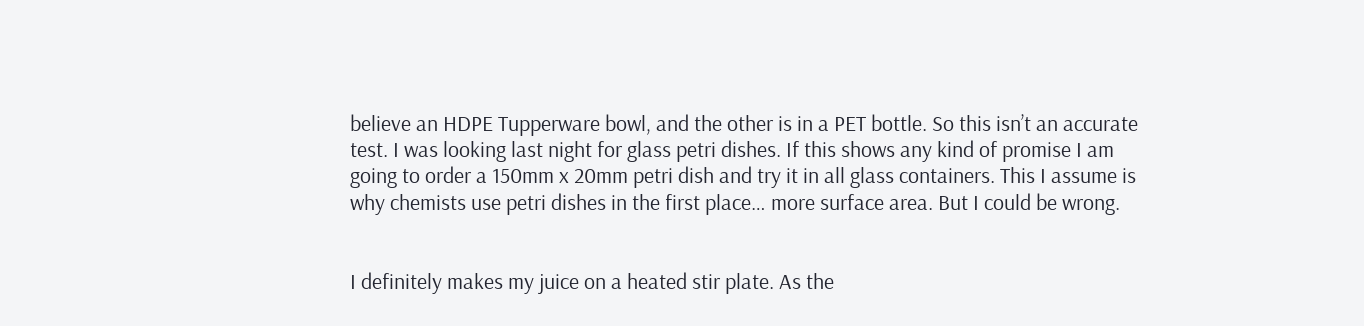believe an HDPE Tupperware bowl, and the other is in a PET bottle. So this isn’t an accurate test. I was looking last night for glass petri dishes. If this shows any kind of promise I am going to order a 150mm x 20mm petri dish and try it in all glass containers. This I assume is why chemists use petri dishes in the first place… more surface area. But I could be wrong.


I definitely makes my juice on a heated stir plate. As the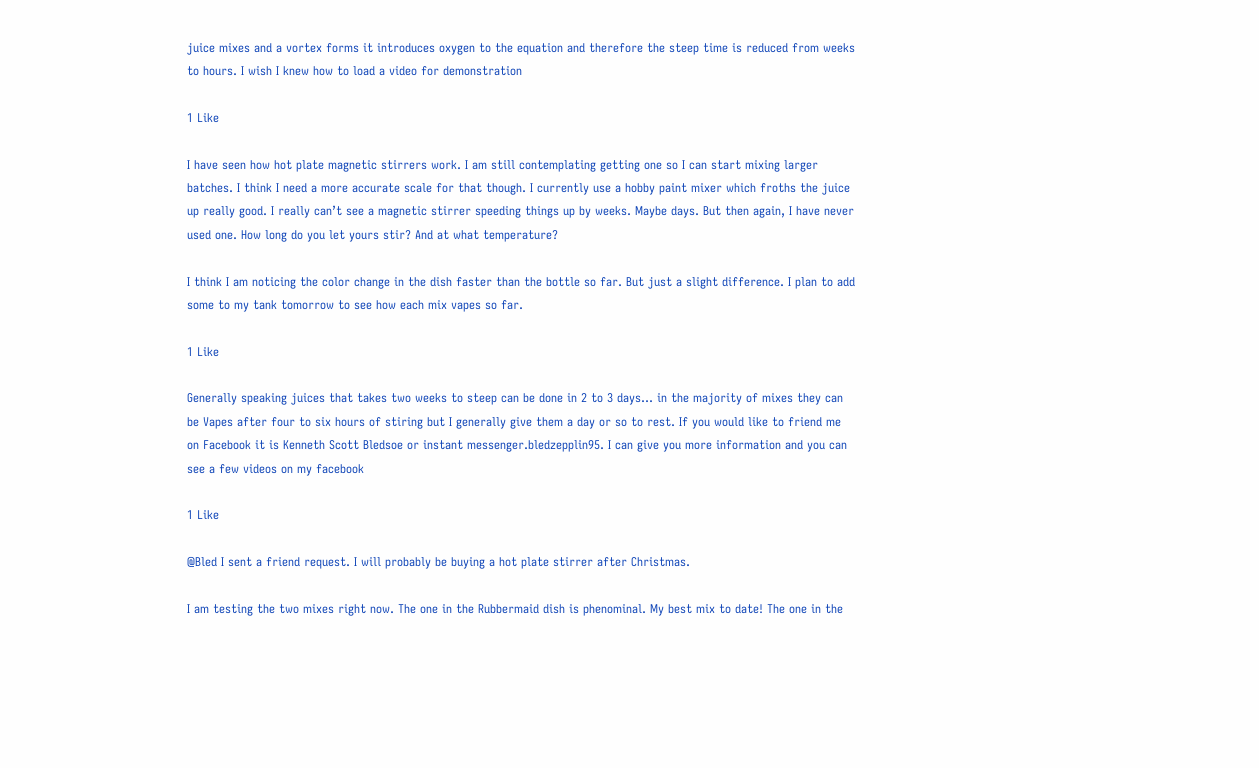juice mixes and a vortex forms it introduces oxygen to the equation and therefore the steep time is reduced from weeks to hours. I wish I knew how to load a video for demonstration

1 Like

I have seen how hot plate magnetic stirrers work. I am still contemplating getting one so I can start mixing larger batches. I think I need a more accurate scale for that though. I currently use a hobby paint mixer which froths the juice up really good. I really can’t see a magnetic stirrer speeding things up by weeks. Maybe days. But then again, I have never used one. How long do you let yours stir? And at what temperature?

I think I am noticing the color change in the dish faster than the bottle so far. But just a slight difference. I plan to add some to my tank tomorrow to see how each mix vapes so far.

1 Like

Generally speaking juices that takes two weeks to steep can be done in 2 to 3 days… in the majority of mixes they can be Vapes after four to six hours of stiring but I generally give them a day or so to rest. If you would like to friend me on Facebook it is Kenneth Scott Bledsoe or instant messenger.bledzepplin95. I can give you more information and you can see a few videos on my facebook

1 Like

@Bled I sent a friend request. I will probably be buying a hot plate stirrer after Christmas.

I am testing the two mixes right now. The one in the Rubbermaid dish is phenominal. My best mix to date! The one in the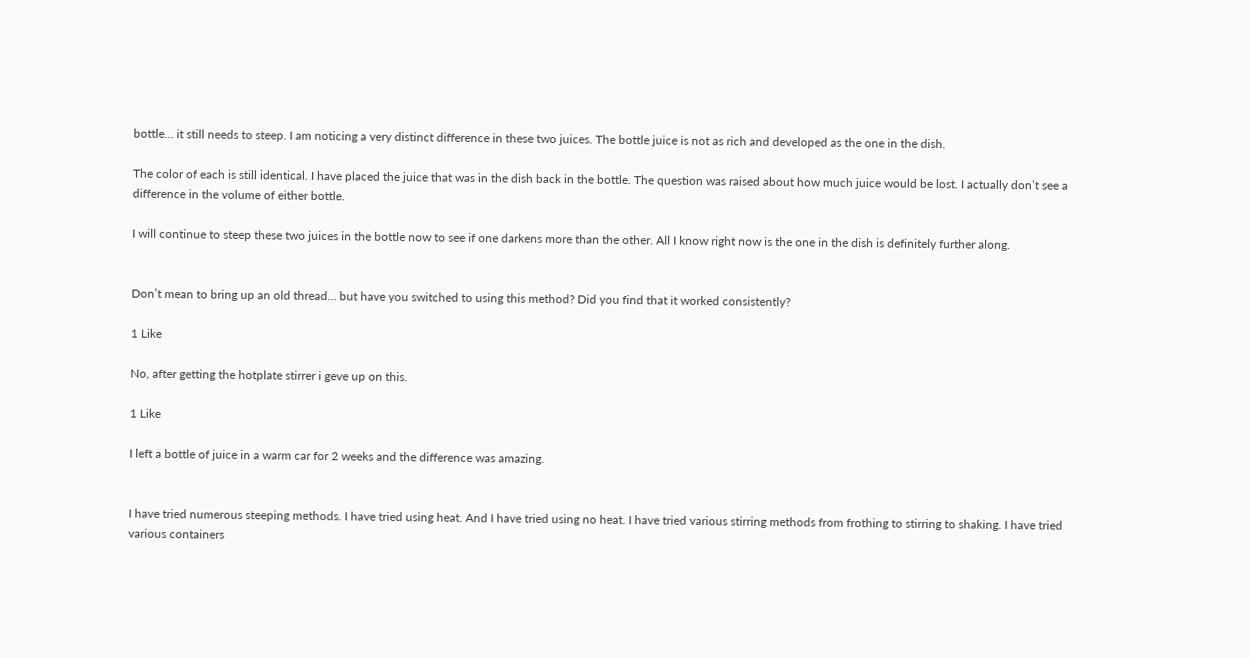bottle… it still needs to steep. I am noticing a very distinct difference in these two juices. The bottle juice is not as rich and developed as the one in the dish.

The color of each is still identical. I have placed the juice that was in the dish back in the bottle. The question was raised about how much juice would be lost. I actually don’t see a difference in the volume of either bottle.

I will continue to steep these two juices in the bottle now to see if one darkens more than the other. All I know right now is the one in the dish is definitely further along.


Don’t mean to bring up an old thread… but have you switched to using this method? Did you find that it worked consistently?

1 Like

No, after getting the hotplate stirrer i geve up on this.

1 Like

I left a bottle of juice in a warm car for 2 weeks and the difference was amazing.


I have tried numerous steeping methods. I have tried using heat. And I have tried using no heat. I have tried various stirring methods from frothing to stirring to shaking. I have tried various containers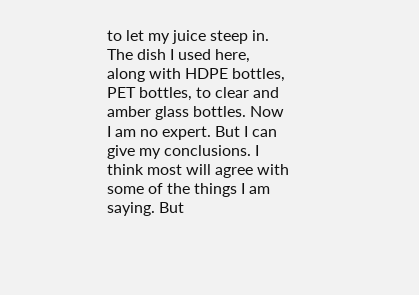to let my juice steep in. The dish I used here, along with HDPE bottles, PET bottles, to clear and amber glass bottles. Now I am no expert. But I can give my conclusions. I think most will agree with some of the things I am saying. But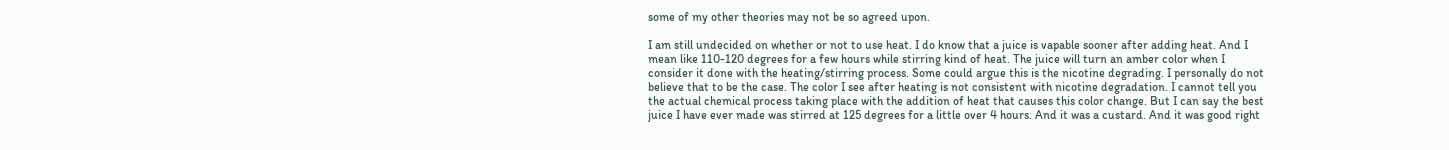some of my other theories may not be so agreed upon.

I am still undecided on whether or not to use heat. I do know that a juice is vapable sooner after adding heat. And I mean like 110-120 degrees for a few hours while stirring kind of heat. The juice will turn an amber color when I consider it done with the heating/stirring process. Some could argue this is the nicotine degrading. I personally do not believe that to be the case. The color I see after heating is not consistent with nicotine degradation. I cannot tell you the actual chemical process taking place with the addition of heat that causes this color change. But I can say the best juice I have ever made was stirred at 125 degrees for a little over 4 hours. And it was a custard. And it was good right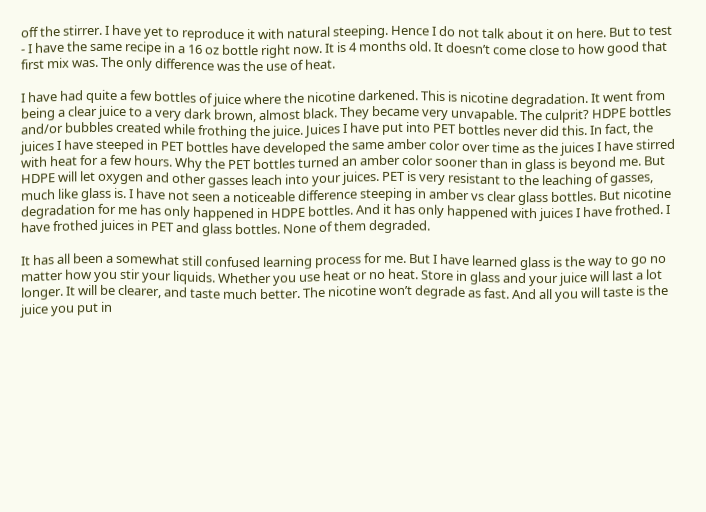off the stirrer. I have yet to reproduce it with natural steeping. Hence I do not talk about it on here. But to test - I have the same recipe in a 16 oz bottle right now. It is 4 months old. It doesn’t come close to how good that first mix was. The only difference was the use of heat.

I have had quite a few bottles of juice where the nicotine darkened. This is nicotine degradation. It went from being a clear juice to a very dark brown, almost black. They became very unvapable. The culprit? HDPE bottles and/or bubbles created while frothing the juice. Juices I have put into PET bottles never did this. In fact, the juices I have steeped in PET bottles have developed the same amber color over time as the juices I have stirred with heat for a few hours. Why the PET bottles turned an amber color sooner than in glass is beyond me. But HDPE will let oxygen and other gasses leach into your juices. PET is very resistant to the leaching of gasses, much like glass is. I have not seen a noticeable difference steeping in amber vs clear glass bottles. But nicotine degradation for me has only happened in HDPE bottles. And it has only happened with juices I have frothed. I have frothed juices in PET and glass bottles. None of them degraded.

It has all been a somewhat still confused learning process for me. But I have learned glass is the way to go no matter how you stir your liquids. Whether you use heat or no heat. Store in glass and your juice will last a lot longer. It will be clearer, and taste much better. The nicotine won’t degrade as fast. And all you will taste is the juice you put in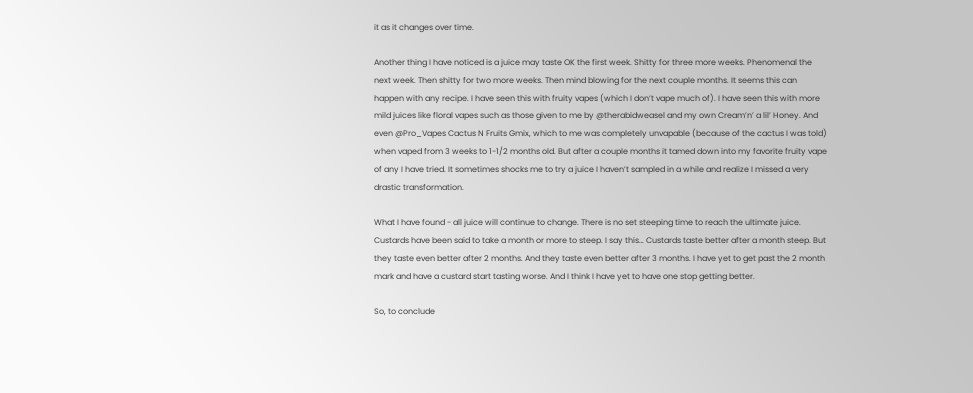it as it changes over time.

Another thing I have noticed is a juice may taste OK the first week. Shitty for three more weeks. Phenomenal the next week. Then shitty for two more weeks. Then mind blowing for the next couple months. It seems this can happen with any recipe. I have seen this with fruity vapes (which I don’t vape much of). I have seen this with more mild juices like floral vapes such as those given to me by @therabidweasel and my own Cream’n’ a lil’ Honey. And even @Pro_Vapes Cactus N Fruits Gmix, which to me was completely unvapable (because of the cactus I was told) when vaped from 3 weeks to 1-1/2 months old. But after a couple months it tamed down into my favorite fruity vape of any I have tried. It sometimes shocks me to try a juice I haven’t sampled in a while and realize I missed a very drastic transformation.

What I have found - all juice will continue to change. There is no set steeping time to reach the ultimate juice. Custards have been said to take a month or more to steep. I say this… Custards taste better after a month steep. But they taste even better after 2 months. And they taste even better after 3 months. I have yet to get past the 2 month mark and have a custard start tasting worse. And I think I have yet to have one stop getting better.

So, to conclude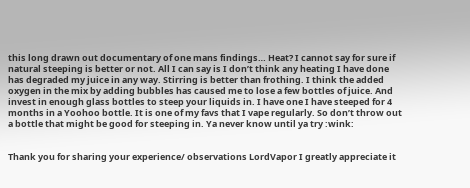this long drawn out documentary of one mans findings… Heat? I cannot say for sure if natural steeping is better or not. All I can say is I don’t think any heating I have done has degraded my juice in any way. Stirring is better than frothing. I think the added oxygen in the mix by adding bubbles has caused me to lose a few bottles of juice. And invest in enough glass bottles to steep your liquids in. I have one I have steeped for 4 months in a Yoohoo bottle. It is one of my favs that I vape regularly. So don’t throw out a bottle that might be good for steeping in. Ya never know until ya try :wink:


Thank you for sharing your experience/ observations LordVapor I greatly appreciate it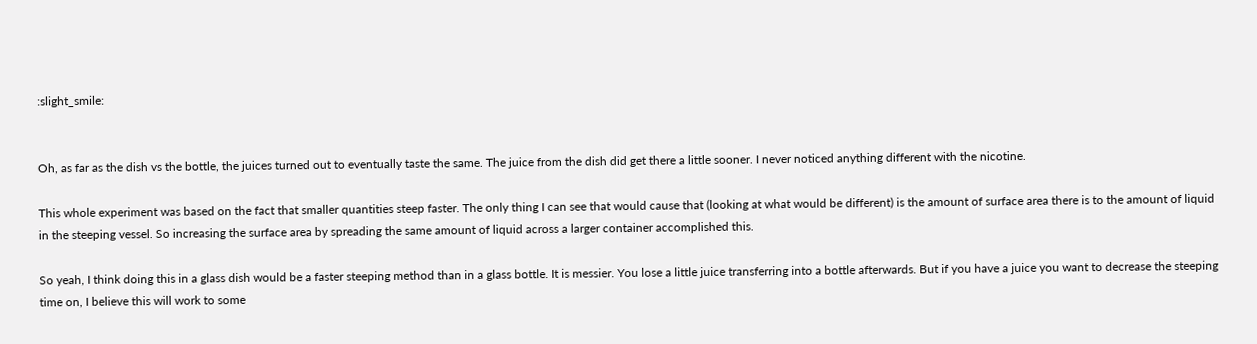:slight_smile:


Oh, as far as the dish vs the bottle, the juices turned out to eventually taste the same. The juice from the dish did get there a little sooner. I never noticed anything different with the nicotine.

This whole experiment was based on the fact that smaller quantities steep faster. The only thing I can see that would cause that (looking at what would be different) is the amount of surface area there is to the amount of liquid in the steeping vessel. So increasing the surface area by spreading the same amount of liquid across a larger container accomplished this.

So yeah, I think doing this in a glass dish would be a faster steeping method than in a glass bottle. It is messier. You lose a little juice transferring into a bottle afterwards. But if you have a juice you want to decrease the steeping time on, I believe this will work to some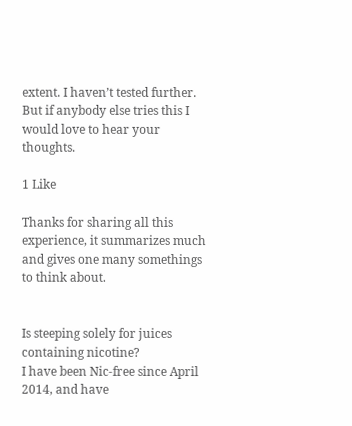extent. I haven’t tested further. But if anybody else tries this I would love to hear your thoughts.

1 Like

Thanks for sharing all this experience, it summarizes much and gives one many somethings to think about.


Is steeping solely for juices containing nicotine?
I have been Nic-free since April 2014, and have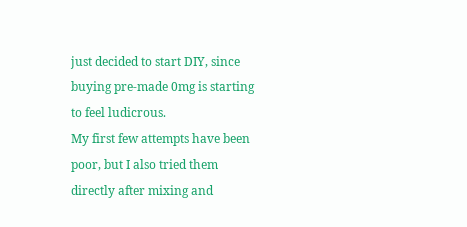just decided to start DIY, since buying pre-made 0mg is starting to feel ludicrous.
My first few attempts have been poor, but I also tried them directly after mixing and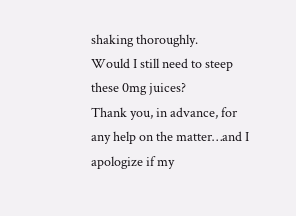shaking thoroughly.
Would I still need to steep these 0mg juices?
Thank you, in advance, for any help on the matter…and I apologize if my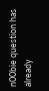n00bie question has already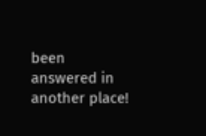been answered in another place!